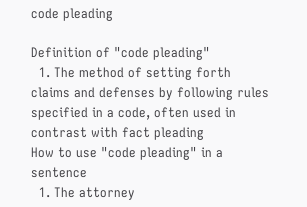code pleading

Definition of "code pleading"
  1. The method of setting forth claims and defenses by following rules specified in a code, often used in contrast with fact pleading
How to use "code pleading" in a sentence
  1. The attorney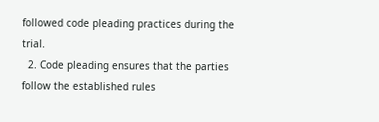followed code pleading practices during the trial.
  2. Code pleading ensures that the parties follow the established rules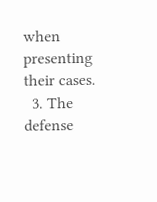when presenting their cases.
  3. The defense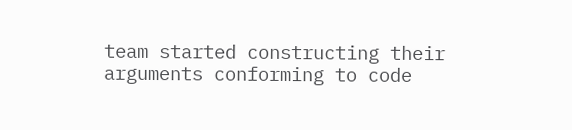team started constructing their arguments conforming to code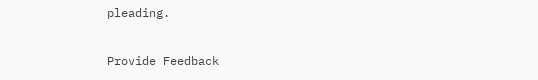pleading.

Provide Feedback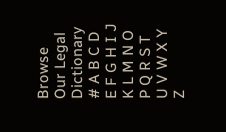Browse Our Legal Dictionary
# A B C D E F G H I J K L M N O P Q R S T U V W X Y Z